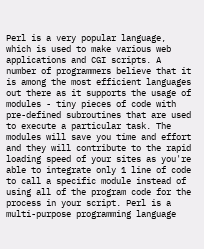Perl is a very popular language, which is used to make various web applications and CGI scripts. A number of programmers believe that it is among the most efficient languages out there as it supports the usage of modules - tiny pieces of code with pre-defined subroutines that are used to execute a particular task. The modules will save you time and effort and they will contribute to the rapid loading speed of your sites as you're able to integrate only 1 line of code to call a specific module instead of using all of the program code for the process in your script. Perl is a multi-purpose programming language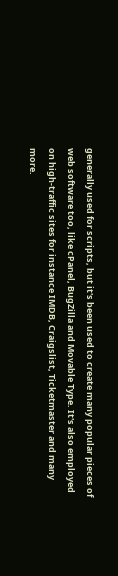generally used for scripts, but it's been used to create many popular pieces of web software too, like cPanel, BugZilla and Movable Type. It's also employed on high-traffic sites for instance IMDB, Craigslist, Ticketmaster and many more.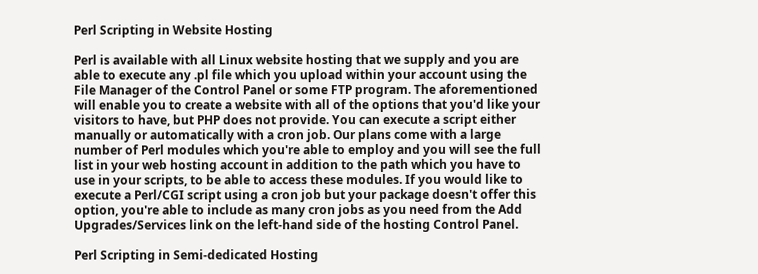Perl Scripting in Website Hosting

Perl is available with all Linux website hosting that we supply and you are able to execute any .pl file which you upload within your account using the File Manager of the Control Panel or some FTP program. The aforementioned will enable you to create a website with all of the options that you'd like your visitors to have, but PHP does not provide. You can execute a script either manually or automatically with a cron job. Our plans come with a large number of Perl modules which you're able to employ and you will see the full list in your web hosting account in addition to the path which you have to use in your scripts, to be able to access these modules. If you would like to execute a Perl/CGI script using a cron job but your package doesn't offer this option, you're able to include as many cron jobs as you need from the Add Upgrades/Services link on the left-hand side of the hosting Control Panel.

Perl Scripting in Semi-dedicated Hosting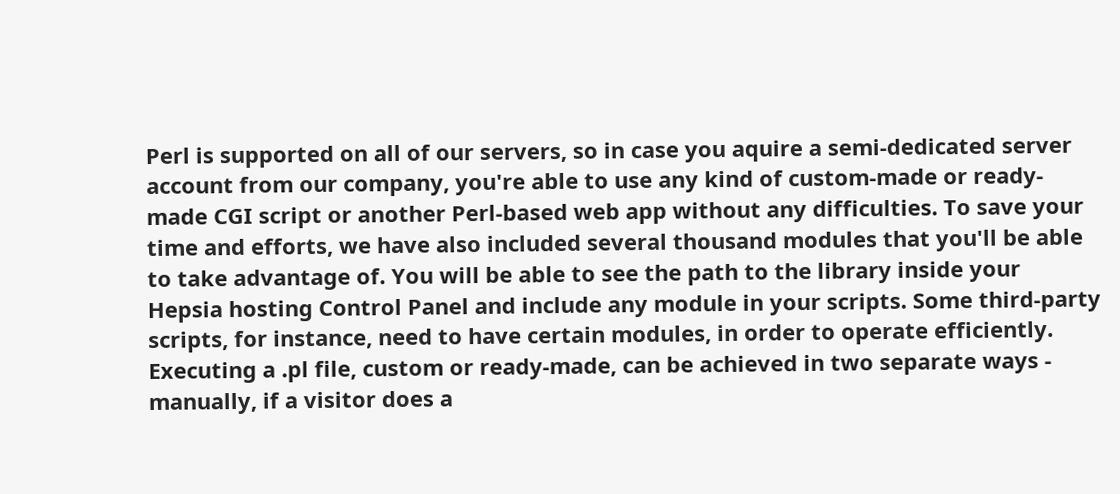Perl is supported on all of our servers, so in case you aquire a semi-dedicated server account from our company, you're able to use any kind of custom-made or ready-made CGI script or another Perl-based web app without any difficulties. To save your time and efforts, we have also included several thousand modules that you'll be able to take advantage of. You will be able to see the path to the library inside your Hepsia hosting Control Panel and include any module in your scripts. Some third-party scripts, for instance, need to have certain modules, in order to operate efficiently. Executing a .pl file, custom or ready-made, can be achieved in two separate ways - manually, if a visitor does a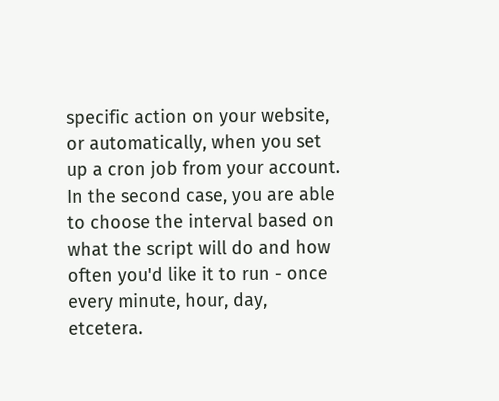specific action on your website, or automatically, when you set up a cron job from your account. In the second case, you are able to choose the interval based on what the script will do and how often you'd like it to run - once every minute, hour, day, etcetera.